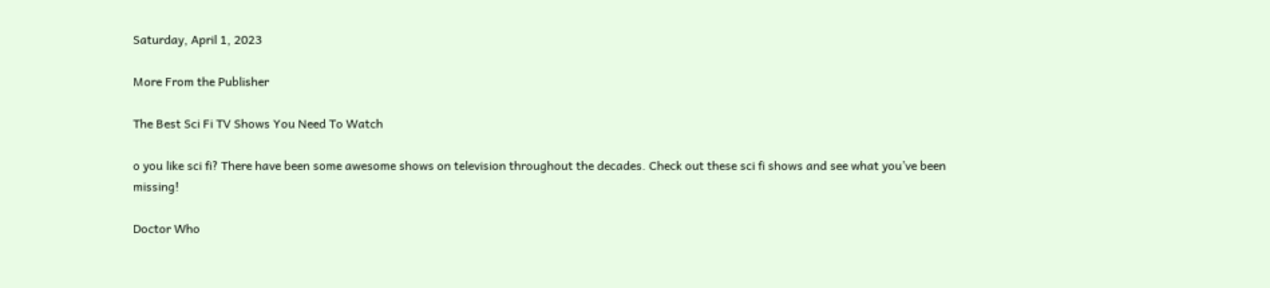Saturday, April 1, 2023

More From the Publisher

The Best Sci Fi TV Shows You Need To Watch

o you like sci fi? There have been some awesome shows on television throughout the decades. Check out these sci fi shows and see what you’ve been missing!

Doctor Who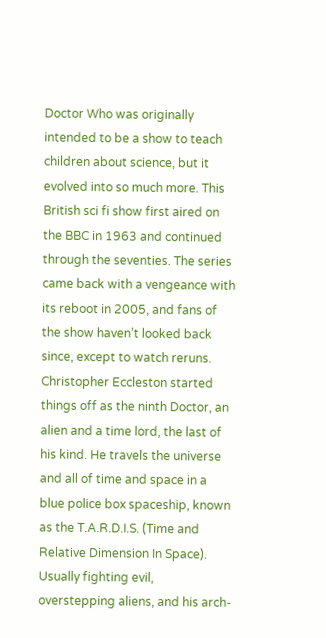Doctor Who was originally intended to be a show to teach children about science, but it evolved into so much more. This British sci fi show first aired on the BBC in 1963 and continued through the seventies. The series came back with a vengeance with its reboot in 2005, and fans of the show haven’t looked back since, except to watch reruns. Christopher Eccleston started things off as the ninth Doctor, an alien and a time lord, the last of his kind. He travels the universe and all of time and space in a blue police box spaceship, known as the T.A.R.D.I.S. (Time and Relative Dimension In Space). Usually fighting evil, overstepping aliens, and his arch-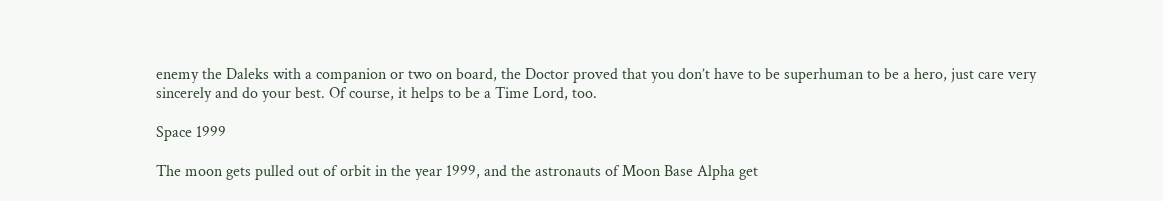enemy the Daleks with a companion or two on board, the Doctor proved that you don’t have to be superhuman to be a hero, just care very sincerely and do your best. Of course, it helps to be a Time Lord, too.

Space 1999

The moon gets pulled out of orbit in the year 1999, and the astronauts of Moon Base Alpha get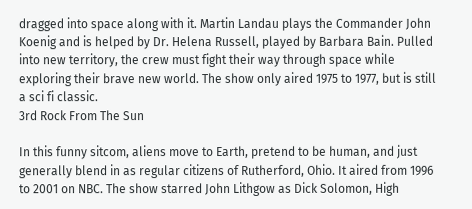dragged into space along with it. Martin Landau plays the Commander John Koenig and is helped by Dr. Helena Russell, played by Barbara Bain. Pulled into new territory, the crew must fight their way through space while exploring their brave new world. The show only aired 1975 to 1977, but is still a sci fi classic.
3rd Rock From The Sun

In this funny sitcom, aliens move to Earth, pretend to be human, and just generally blend in as regular citizens of Rutherford, Ohio. It aired from 1996 to 2001 on NBC. The show starred John Lithgow as Dick Solomon, High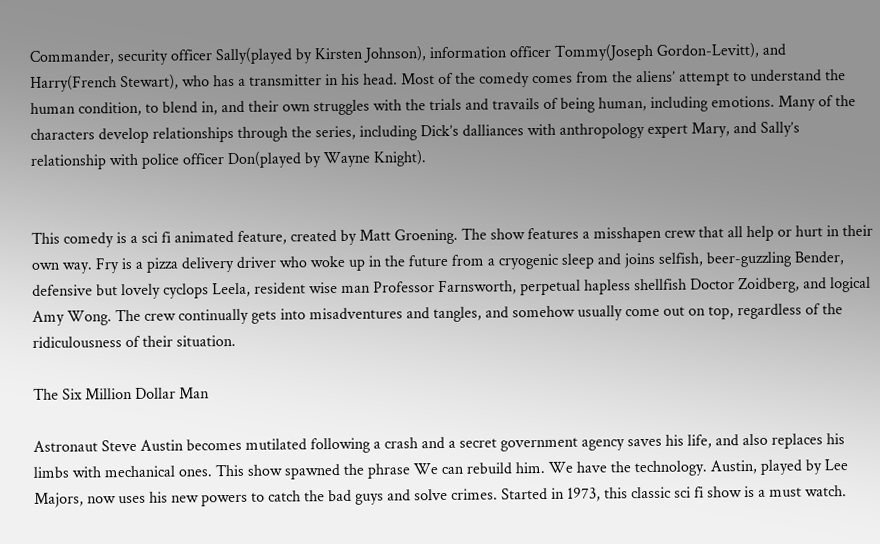Commander, security officer Sally(played by Kirsten Johnson), information officer Tommy(Joseph Gordon-Levitt), and Harry(French Stewart), who has a transmitter in his head. Most of the comedy comes from the aliens’ attempt to understand the human condition, to blend in, and their own struggles with the trials and travails of being human, including emotions. Many of the characters develop relationships through the series, including Dick’s dalliances with anthropology expert Mary, and Sally’s relationship with police officer Don(played by Wayne Knight).


This comedy is a sci fi animated feature, created by Matt Groening. The show features a misshapen crew that all help or hurt in their own way. Fry is a pizza delivery driver who woke up in the future from a cryogenic sleep and joins selfish, beer-guzzling Bender, defensive but lovely cyclops Leela, resident wise man Professor Farnsworth, perpetual hapless shellfish Doctor Zoidberg, and logical Amy Wong. The crew continually gets into misadventures and tangles, and somehow usually come out on top, regardless of the ridiculousness of their situation.

The Six Million Dollar Man

Astronaut Steve Austin becomes mutilated following a crash and a secret government agency saves his life, and also replaces his limbs with mechanical ones. This show spawned the phrase We can rebuild him. We have the technology. Austin, played by Lee Majors, now uses his new powers to catch the bad guys and solve crimes. Started in 1973, this classic sci fi show is a must watch.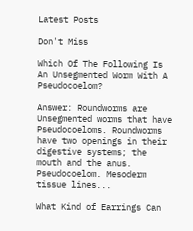Latest Posts

Don't Miss

Which Of The Following Is An Unsegmented Worm With A Pseudocoelom?

Answer: Roundworms are Unsegmented worms that have Pseudocoeloms. Roundworms have two openings in their digestive systems; the mouth and the anus. Pseudocoelom. Mesoderm tissue lines...

What Kind of Earrings Can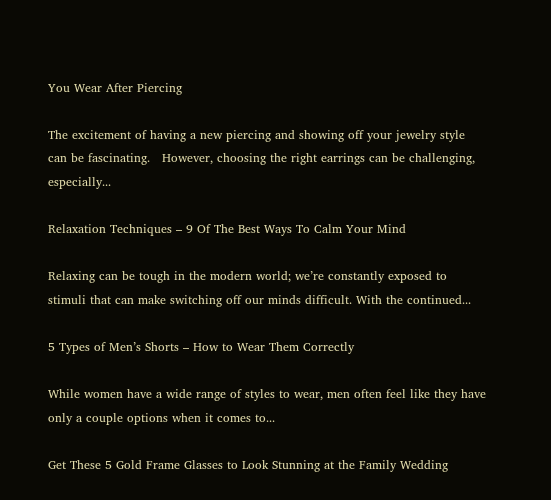You Wear After Piercing

The excitement of having a new piercing and showing off your jewelry style can be fascinating.   However, choosing the right earrings can be challenging, especially...

Relaxation Techniques – 9 Of The Best Ways To Calm Your Mind

Relaxing can be tough in the modern world; we’re constantly exposed to stimuli that can make switching off our minds difficult. With the continued...

5 Types of Men’s Shorts – How to Wear Them Correctly

While women have a wide range of styles to wear, men often feel like they have only a couple options when it comes to...

Get These 5 Gold Frame Glasses to Look Stunning at the Family Wedding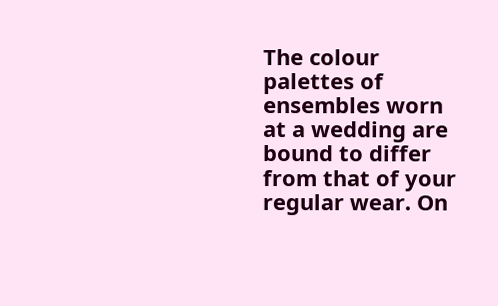The colour palettes of ensembles worn at a wedding are bound to differ from that of your regular wear. On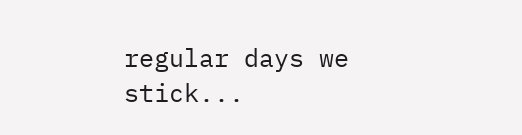regular days we stick...